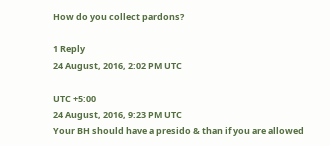How do you collect pardons?

1 Reply
24 August, 2016, 2:02 PM UTC

UTC +5:00
24 August, 2016, 9:23 PM UTC
Your BH should have a presido & than if you are allowed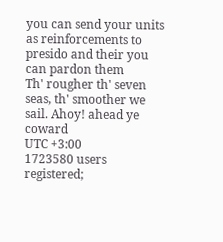you can send your units as reinforcements to presido and their you can pardon them
Th' rougher th' seven seas, th' smoother we sail. Ahoy! ahead ye coward
UTC +3:00
1723580 users registered;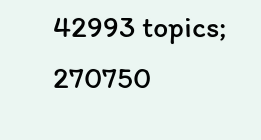42993 topics; 270750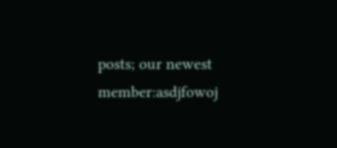posts; our newest member:asdjfowoj